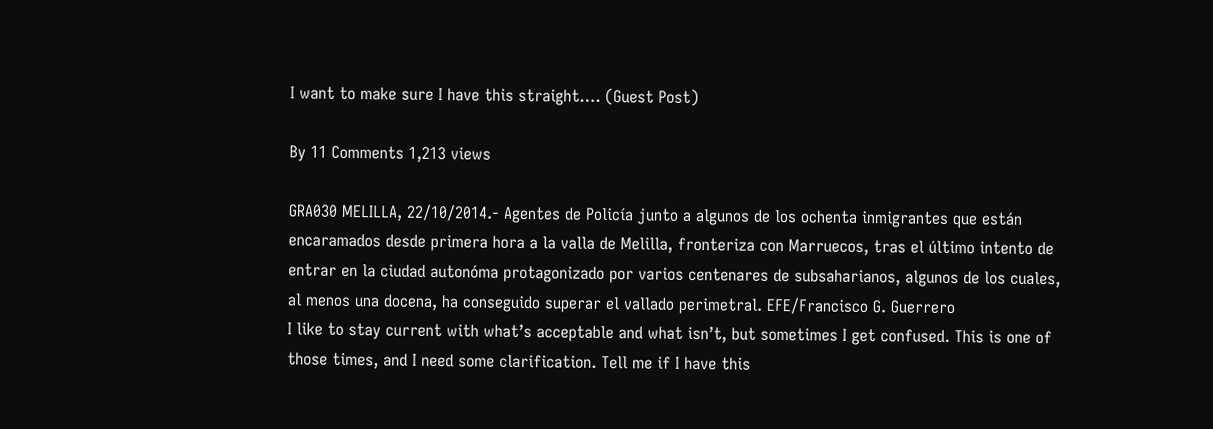I want to make sure I have this straight…. (Guest Post)

By 11 Comments 1,213 views

GRA030 MELILLA, 22/10/2014.- Agentes de Policía junto a algunos de los ochenta inmigrantes que están encaramados desde primera hora a la valla de Melilla, fronteriza con Marruecos, tras el último intento de entrar en la ciudad autonóma protagonizado por varios centenares de subsaharianos, algunos de los cuales, al menos una docena, ha conseguido superar el vallado perimetral. EFE/Francisco G. Guerrero
I like to stay current with what’s acceptable and what isn’t, but sometimes I get confused. This is one of those times, and I need some clarification. Tell me if I have this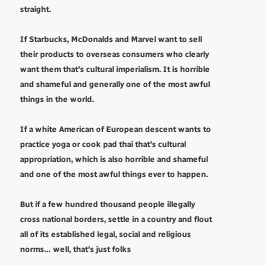straight.

If Starbucks, McDonalds and Marvel want to sell their products to overseas consumers who clearly want them that’s cultural imperialism. It is horrible and shameful and generally one of the most awful things in the world.

If a white American of European descent wants to practice yoga or cook pad thai that’s cultural appropriation, which is also horrible and shameful and one of the most awful things ever to happen.

But if a few hundred thousand people illegally cross national borders, settle in a country and flout all of its established legal, social and religious norms… well, that’s just folks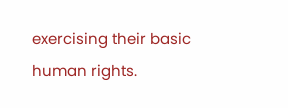exercising their basic human rights.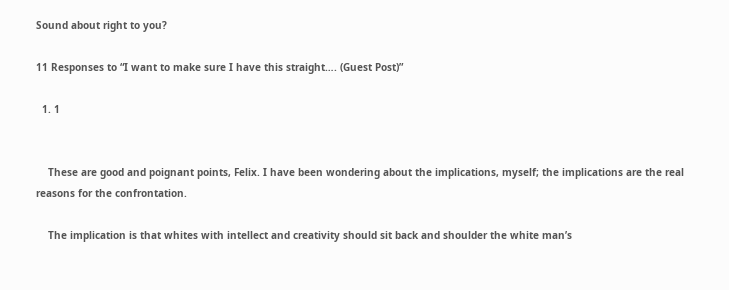Sound about right to you?

11 Responses to “I want to make sure I have this straight…. (Guest Post)”

  1. 1


    These are good and poignant points, Felix. I have been wondering about the implications, myself; the implications are the real reasons for the confrontation.

    The implication is that whites with intellect and creativity should sit back and shoulder the white man’s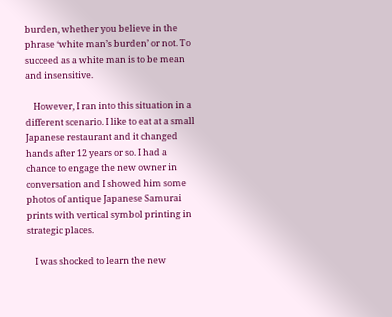burden, whether you believe in the phrase ‘white man’s burden’ or not. To succeed as a white man is to be mean and insensitive.

    However, I ran into this situation in a different scenario. I like to eat at a small Japanese restaurant and it changed hands after 12 years or so. I had a chance to engage the new owner in conversation and I showed him some photos of antique Japanese Samurai prints with vertical symbol printing in strategic places.

    I was shocked to learn the new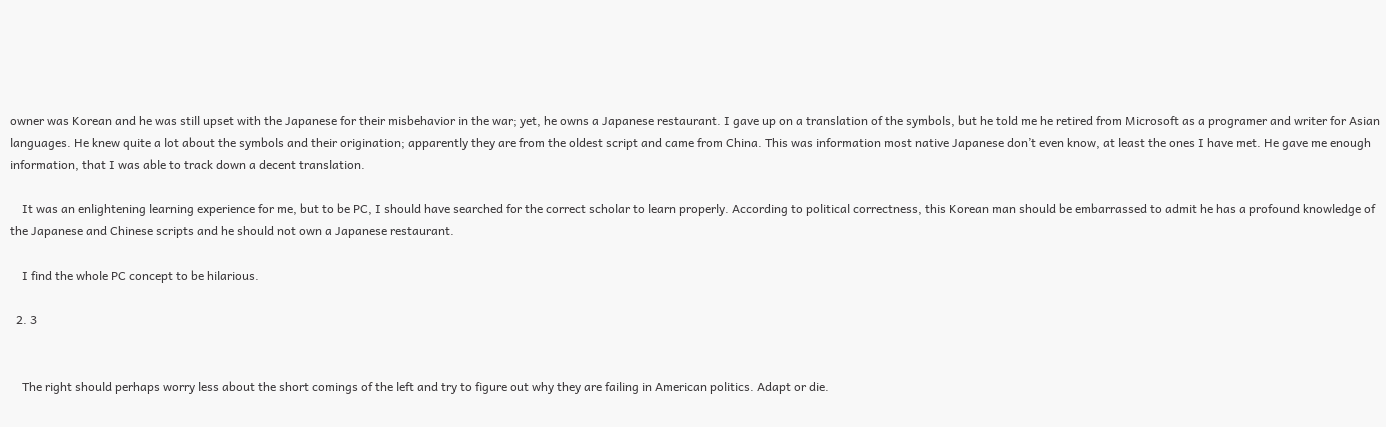owner was Korean and he was still upset with the Japanese for their misbehavior in the war; yet, he owns a Japanese restaurant. I gave up on a translation of the symbols, but he told me he retired from Microsoft as a programer and writer for Asian languages. He knew quite a lot about the symbols and their origination; apparently they are from the oldest script and came from China. This was information most native Japanese don’t even know, at least the ones I have met. He gave me enough information, that I was able to track down a decent translation.

    It was an enlightening learning experience for me, but to be PC, I should have searched for the correct scholar to learn properly. According to political correctness, this Korean man should be embarrassed to admit he has a profound knowledge of the Japanese and Chinese scripts and he should not own a Japanese restaurant.

    I find the whole PC concept to be hilarious.

  2. 3


    The right should perhaps worry less about the short comings of the left and try to figure out why they are failing in American politics. Adapt or die.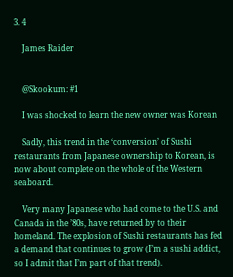3. 4

    James Raider


    @Skookum: #1

    I was shocked to learn the new owner was Korean

    Sadly, this trend in the ‘conversion’ of Sushi restaurants from Japanese ownership to Korean, is now about complete on the whole of the Western seaboard.

    Very many Japanese who had come to the U.S. and Canada in the ’80s, have returned by to their homeland. The explosion of Sushi restaurants has fed a demand that continues to grow (I’m a sushi addict, so I admit that I’m part of that trend).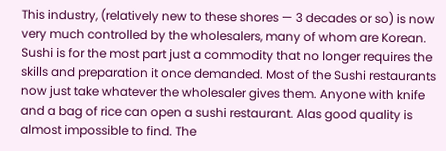This industry, (relatively new to these shores — 3 decades or so) is now very much controlled by the wholesalers, many of whom are Korean. Sushi is for the most part just a commodity that no longer requires the skills and preparation it once demanded. Most of the Sushi restaurants now just take whatever the wholesaler gives them. Anyone with knife and a bag of rice can open a sushi restaurant. Alas good quality is almost impossible to find. The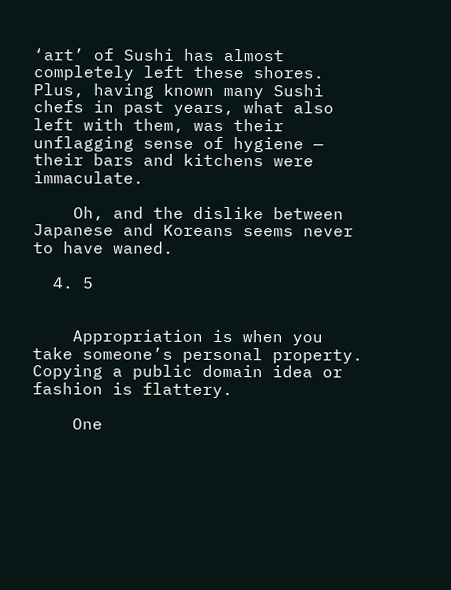‘art’ of Sushi has almost completely left these shores. Plus, having known many Sushi chefs in past years, what also left with them, was their unflagging sense of hygiene — their bars and kitchens were immaculate.

    Oh, and the dislike between Japanese and Koreans seems never to have waned.

  4. 5


    Appropriation is when you take someone’s personal property. Copying a public domain idea or fashion is flattery.

    One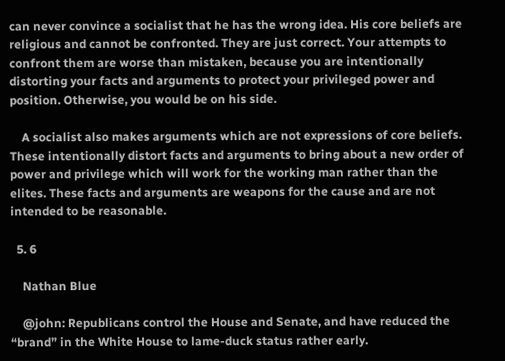can never convince a socialist that he has the wrong idea. His core beliefs are religious and cannot be confronted. They are just correct. Your attempts to confront them are worse than mistaken, because you are intentionally distorting your facts and arguments to protect your privileged power and position. Otherwise, you would be on his side.

    A socialist also makes arguments which are not expressions of core beliefs. These intentionally distort facts and arguments to bring about a new order of power and privilege which will work for the working man rather than the elites. These facts and arguments are weapons for the cause and are not intended to be reasonable.

  5. 6

    Nathan Blue

    @john: Republicans control the House and Senate, and have reduced the “brand” in the White House to lame-duck status rather early.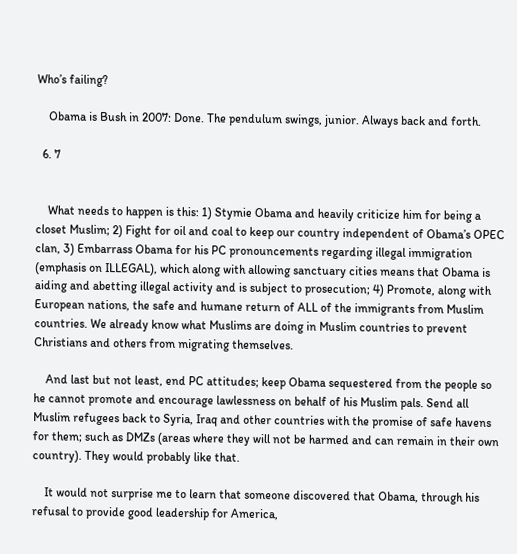Who’s failing?

    Obama is Bush in 2007: Done. The pendulum swings, junior. Always back and forth.

  6. 7


    What needs to happen is this: 1) Stymie Obama and heavily criticize him for being a closet Muslim; 2) Fight for oil and coal to keep our country independent of Obama’s OPEC clan, 3) Embarrass Obama for his PC pronouncements regarding illegal immigration (emphasis on ILLEGAL), which along with allowing sanctuary cities means that Obama is aiding and abetting illegal activity and is subject to prosecution; 4) Promote, along with European nations, the safe and humane return of ALL of the immigrants from Muslim countries. We already know what Muslims are doing in Muslim countries to prevent Christians and others from migrating themselves.

    And last but not least, end PC attitudes; keep Obama sequestered from the people so he cannot promote and encourage lawlessness on behalf of his Muslim pals. Send all Muslim refugees back to Syria, Iraq and other countries with the promise of safe havens for them; such as DMZs (areas where they will not be harmed and can remain in their own country). They would probably like that.

    It would not surprise me to learn that someone discovered that Obama, through his refusal to provide good leadership for America,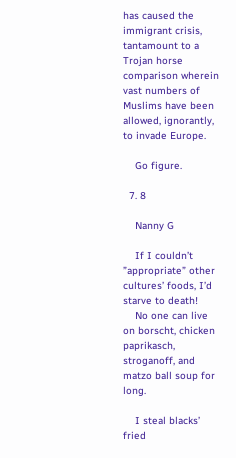has caused the immigrant crisis, tantamount to a Trojan horse comparison wherein vast numbers of Muslims have been allowed, ignorantly, to invade Europe.

    Go figure.

  7. 8

    Nanny G

    If I couldn’t ”appropriate” other cultures’ foods, I’d starve to death!
    No one can live on borscht, chicken paprikasch, stroganoff, and matzo ball soup for long.

    I steal blacks’ fried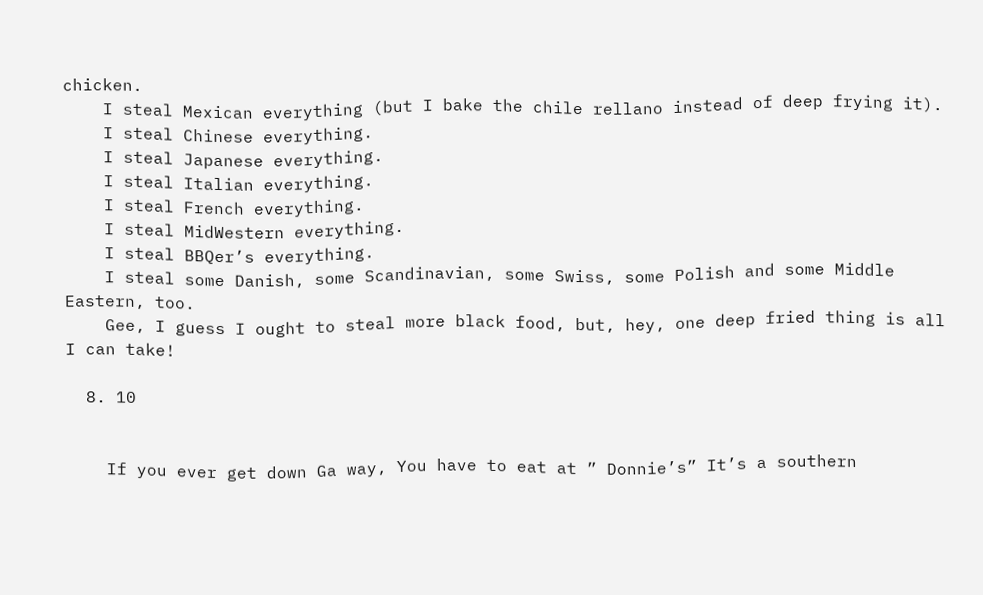chicken.
    I steal Mexican everything (but I bake the chile rellano instead of deep frying it).
    I steal Chinese everything.
    I steal Japanese everything.
    I steal Italian everything.
    I steal French everything.
    I steal MidWestern everything.
    I steal BBQer’s everything.
    I steal some Danish, some Scandinavian, some Swiss, some Polish and some Middle Eastern, too.
    Gee, I guess I ought to steal more black food, but, hey, one deep fried thing is all I can take!

  8. 10


    If you ever get down Ga way, You have to eat at ” Donnie’s” It’s a southern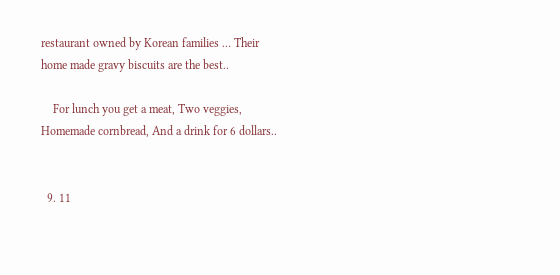restaurant owned by Korean families … Their home made gravy biscuits are the best..

    For lunch you get a meat, Two veggies, Homemade cornbread, And a drink for 6 dollars..


  9. 11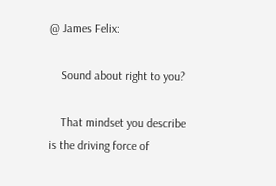@ James Felix:

    Sound about right to you?

    That mindset you describe is the driving force of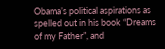Obama’s political aspirations as spelled out in his book “Dreams of my Father”, and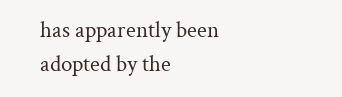has apparently been adopted by the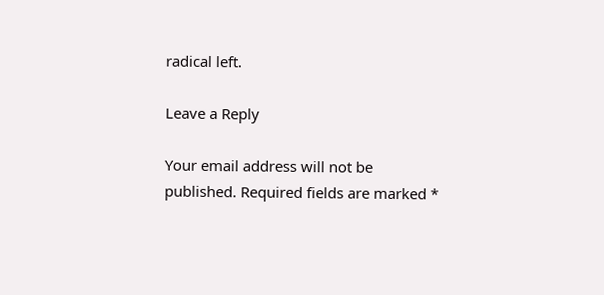radical left.

Leave a Reply

Your email address will not be published. Required fields are marked *